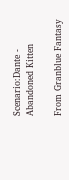Scenario:Dante - Abandoned Kitten

From Granblue Fantasy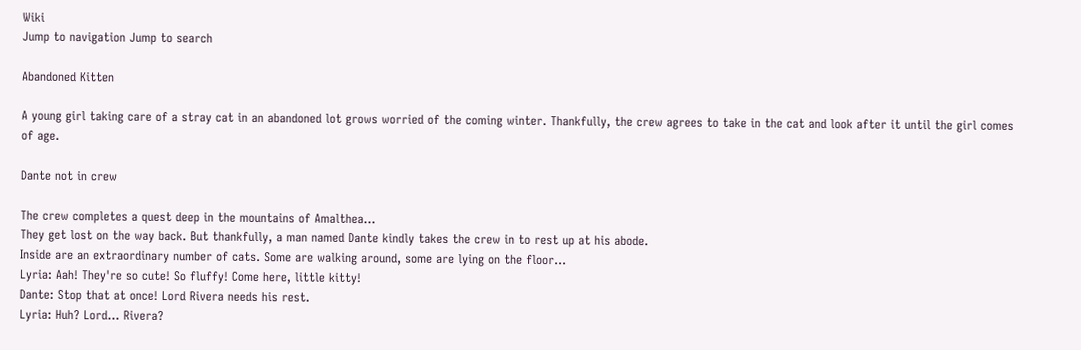Wiki
Jump to navigation Jump to search

Abandoned Kitten

A young girl taking care of a stray cat in an abandoned lot grows worried of the coming winter. Thankfully, the crew agrees to take in the cat and look after it until the girl comes of age.

Dante not in crew

The crew completes a quest deep in the mountains of Amalthea...
They get lost on the way back. But thankfully, a man named Dante kindly takes the crew in to rest up at his abode.
Inside are an extraordinary number of cats. Some are walking around, some are lying on the floor...
Lyria: Aah! They're so cute! So fluffy! Come here, little kitty!
Dante: Stop that at once! Lord Rivera needs his rest.
Lyria: Huh? Lord... Rivera?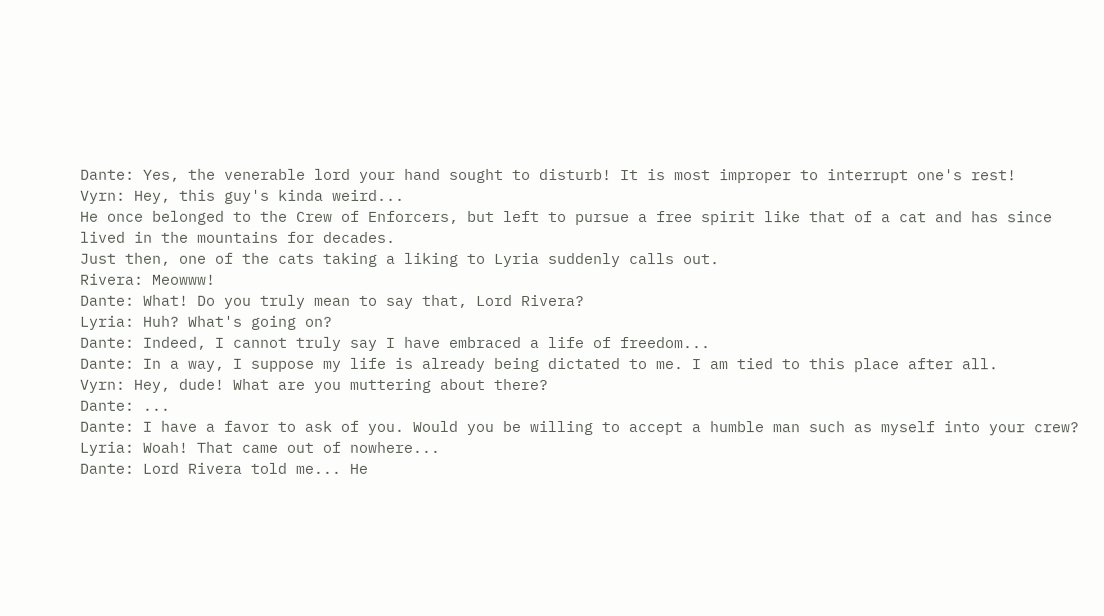Dante: Yes, the venerable lord your hand sought to disturb! It is most improper to interrupt one's rest!
Vyrn: Hey, this guy's kinda weird...
He once belonged to the Crew of Enforcers, but left to pursue a free spirit like that of a cat and has since lived in the mountains for decades.
Just then, one of the cats taking a liking to Lyria suddenly calls out.
Rivera: Meowww!
Dante: What! Do you truly mean to say that, Lord Rivera?
Lyria: Huh? What's going on?
Dante: Indeed, I cannot truly say I have embraced a life of freedom...
Dante: In a way, I suppose my life is already being dictated to me. I am tied to this place after all.
Vyrn: Hey, dude! What are you muttering about there?
Dante: ...
Dante: I have a favor to ask of you. Would you be willing to accept a humble man such as myself into your crew?
Lyria: Woah! That came out of nowhere...
Dante: Lord Rivera told me... He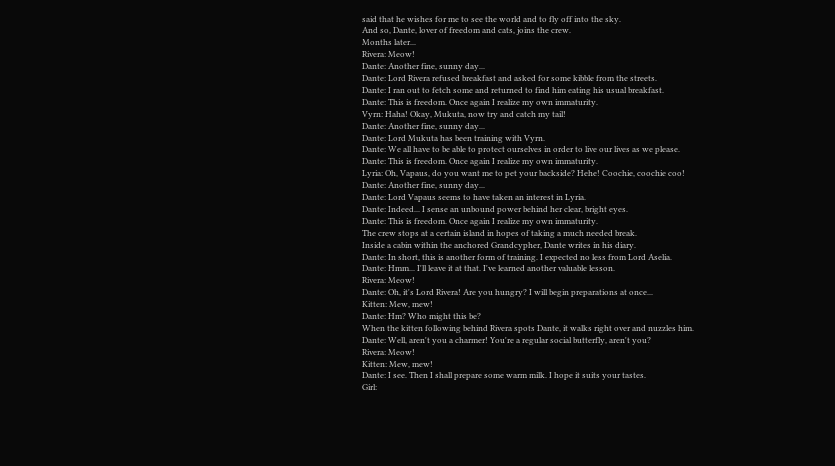said that he wishes for me to see the world and to fly off into the sky.
And so, Dante, lover of freedom and cats, joins the crew.
Months later...
Rivera: Meow!
Dante: Another fine, sunny day...
Dante: Lord Rivera refused breakfast and asked for some kibble from the streets.
Dante: I ran out to fetch some and returned to find him eating his usual breakfast.
Dante: This is freedom. Once again I realize my own immaturity.
Vyrn: Haha! Okay, Mukuta, now try and catch my tail!
Dante: Another fine, sunny day...
Dante: Lord Mukuta has been training with Vyrn.
Dante: We all have to be able to protect ourselves in order to live our lives as we please.
Dante: This is freedom. Once again I realize my own immaturity.
Lyria: Oh, Vapaus, do you want me to pet your backside? Hehe! Coochie, coochie coo!
Dante: Another fine, sunny day...
Dante: Lord Vapaus seems to have taken an interest in Lyria.
Dante: Indeed... I sense an unbound power behind her clear, bright eyes.
Dante: This is freedom. Once again I realize my own immaturity.
The crew stops at a certain island in hopes of taking a much needed break.
Inside a cabin within the anchored Grandcypher, Dante writes in his diary.
Dante: In short, this is another form of training. I expected no less from Lord Aselia.
Dante: Hmm... I'll leave it at that. I've learned another valuable lesson.
Rivera: Meow!
Dante: Oh, it's Lord Rivera! Are you hungry? I will begin preparations at once...
Kitten: Mew, mew!
Dante: Hm? Who might this be?
When the kitten following behind Rivera spots Dante, it walks right over and nuzzles him.
Dante: Well, aren't you a charmer! You're a regular social butterfly, aren't you?
Rivera: Meow!
Kitten: Mew, mew!
Dante: I see. Then I shall prepare some warm milk. I hope it suits your tastes.
Girl: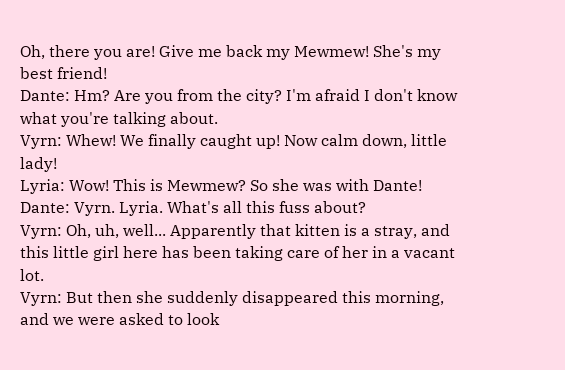Oh, there you are! Give me back my Mewmew! She's my best friend!
Dante: Hm? Are you from the city? I'm afraid I don't know what you're talking about.
Vyrn: Whew! We finally caught up! Now calm down, little lady!
Lyria: Wow! This is Mewmew? So she was with Dante!
Dante: Vyrn. Lyria. What's all this fuss about?
Vyrn: Oh, uh, well... Apparently that kitten is a stray, and this little girl here has been taking care of her in a vacant lot.
Vyrn: But then she suddenly disappeared this morning, and we were asked to look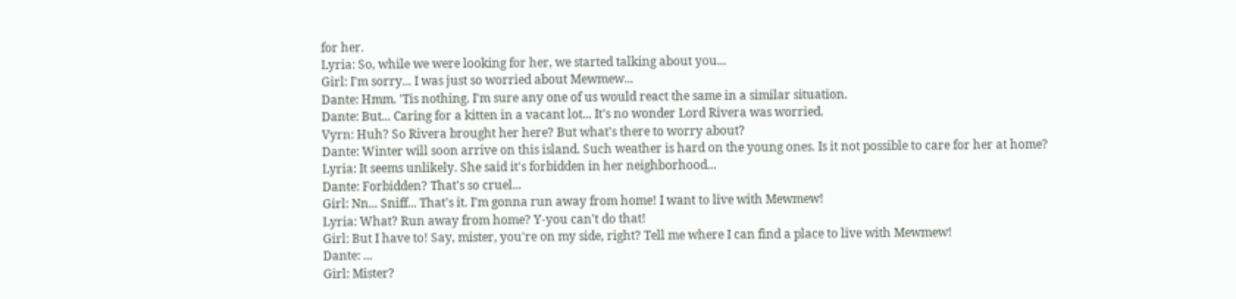for her.
Lyria: So, while we were looking for her, we started talking about you...
Girl: I'm sorry... I was just so worried about Mewmew...
Dante: Hmm. 'Tis nothing. I'm sure any one of us would react the same in a similar situation.
Dante: But... Caring for a kitten in a vacant lot... It's no wonder Lord Rivera was worried.
Vyrn: Huh? So Rivera brought her here? But what's there to worry about?
Dante: Winter will soon arrive on this island. Such weather is hard on the young ones. Is it not possible to care for her at home?
Lyria: It seems unlikely. She said it's forbidden in her neighborhood...
Dante: Forbidden? That's so cruel...
Girl: Nn... Sniff... That's it. I'm gonna run away from home! I want to live with Mewmew!
Lyria: What? Run away from home? Y-you can't do that!
Girl: But I have to! Say, mister, you're on my side, right? Tell me where I can find a place to live with Mewmew!
Dante: ...
Girl: Mister?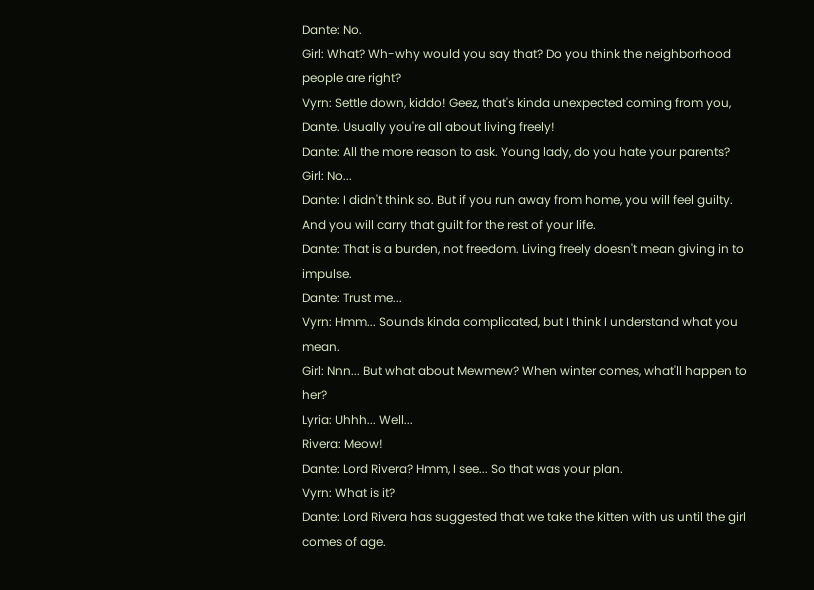Dante: No.
Girl: What? Wh-why would you say that? Do you think the neighborhood people are right?
Vyrn: Settle down, kiddo! Geez, that's kinda unexpected coming from you, Dante. Usually you're all about living freely!
Dante: All the more reason to ask. Young lady, do you hate your parents?
Girl: No...
Dante: I didn't think so. But if you run away from home, you will feel guilty. And you will carry that guilt for the rest of your life.
Dante: That is a burden, not freedom. Living freely doesn't mean giving in to impulse.
Dante: Trust me...
Vyrn: Hmm... Sounds kinda complicated, but I think I understand what you mean.
Girl: Nnn... But what about Mewmew? When winter comes, what'll happen to her?
Lyria: Uhhh... Well...
Rivera: Meow!
Dante: Lord Rivera? Hmm, I see... So that was your plan.
Vyrn: What is it?
Dante: Lord Rivera has suggested that we take the kitten with us until the girl comes of age.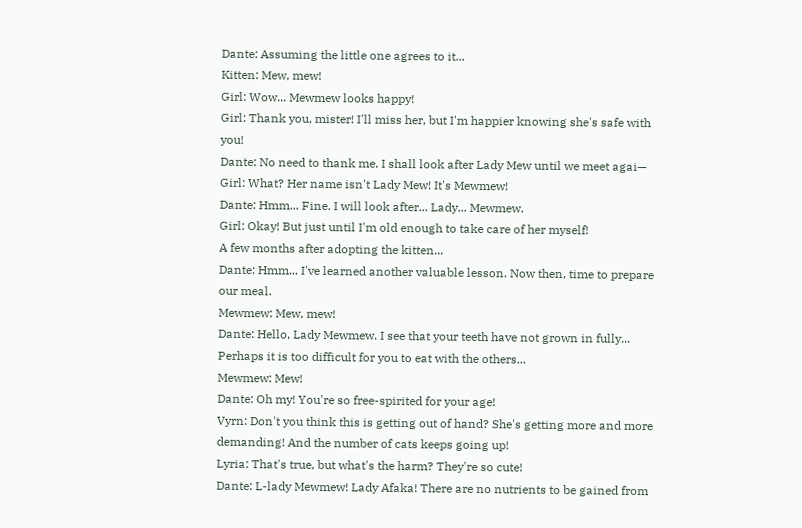Dante: Assuming the little one agrees to it...
Kitten: Mew, mew!
Girl: Wow... Mewmew looks happy!
Girl: Thank you, mister! I'll miss her, but I'm happier knowing she's safe with you!
Dante: No need to thank me. I shall look after Lady Mew until we meet agai—
Girl: What? Her name isn't Lady Mew! It's Mewmew!
Dante: Hmm... Fine. I will look after... Lady... Mewmew.
Girl: Okay! But just until I'm old enough to take care of her myself!
A few months after adopting the kitten...
Dante: Hmm... I've learned another valuable lesson. Now then, time to prepare our meal.
Mewmew: Mew, mew!
Dante: Hello, Lady Mewmew. I see that your teeth have not grown in fully... Perhaps it is too difficult for you to eat with the others...
Mewmew: Mew!
Dante: Oh my! You're so free-spirited for your age!
Vyrn: Don't you think this is getting out of hand? She's getting more and more demanding! And the number of cats keeps going up!
Lyria: That's true, but what's the harm? They're so cute!
Dante: L-lady Mewmew! Lady Afaka! There are no nutrients to be gained from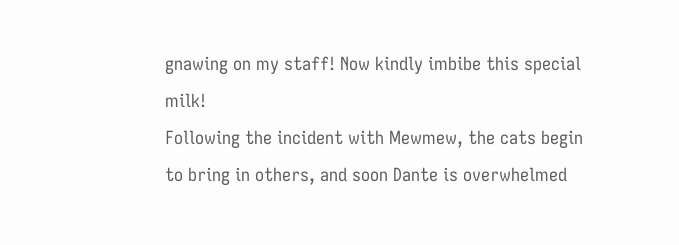gnawing on my staff! Now kindly imbibe this special milk!
Following the incident with Mewmew, the cats begin to bring in others, and soon Dante is overwhelmed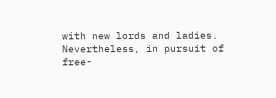with new lords and ladies.
Nevertheless, in pursuit of free-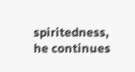spiritedness, he continues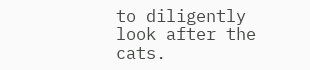to diligently look after the cats.